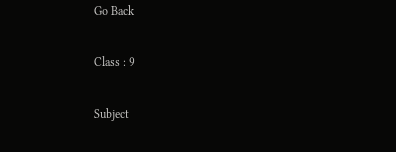Go Back

Class : 9

Subject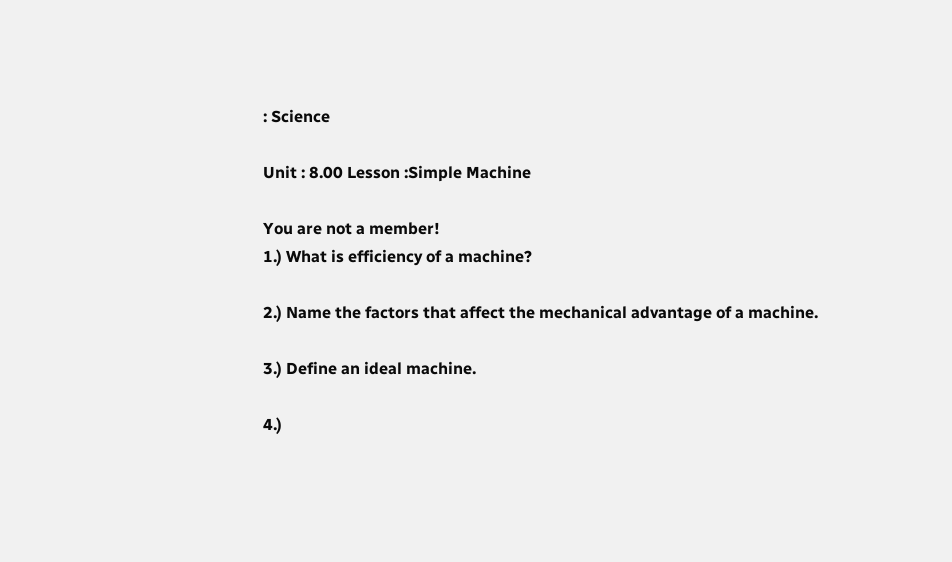: Science

Unit : 8.00 Lesson :Simple Machine

You are not a member!
1.) What is efficiency of a machine?

2.) Name the factors that affect the mechanical advantage of a machine.

3.) Define an ideal machine.

4.)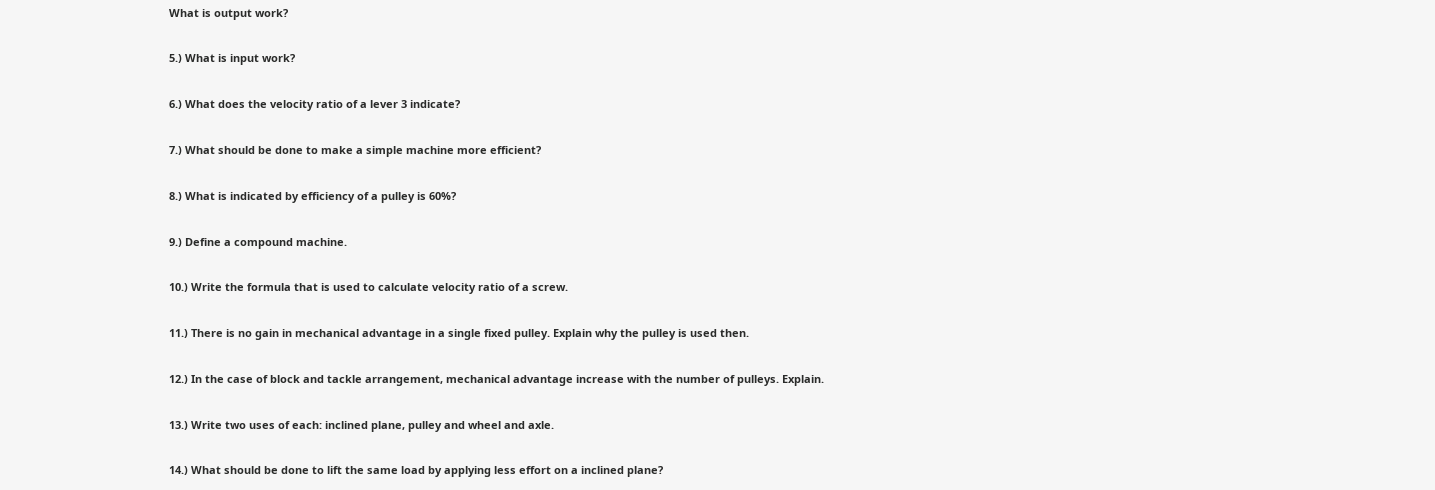What is output work?

5.) What is input work?

6.) What does the velocity ratio of a lever 3 indicate?

7.) What should be done to make a simple machine more efficient?

8.) What is indicated by efficiency of a pulley is 60%?

9.) Define a compound machine.

10.) Write the formula that is used to calculate velocity ratio of a screw.

11.) There is no gain in mechanical advantage in a single fixed pulley. Explain why the pulley is used then.

12.) In the case of block and tackle arrangement, mechanical advantage increase with the number of pulleys. Explain.

13.) Write two uses of each: inclined plane, pulley and wheel and axle.

14.) What should be done to lift the same load by applying less effort on a inclined plane?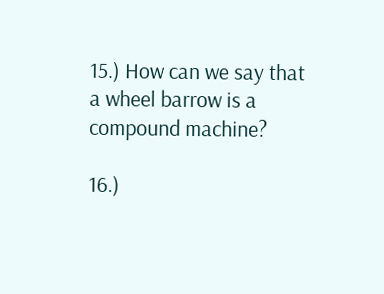15.) How can we say that a wheel barrow is a compound machine?

16.)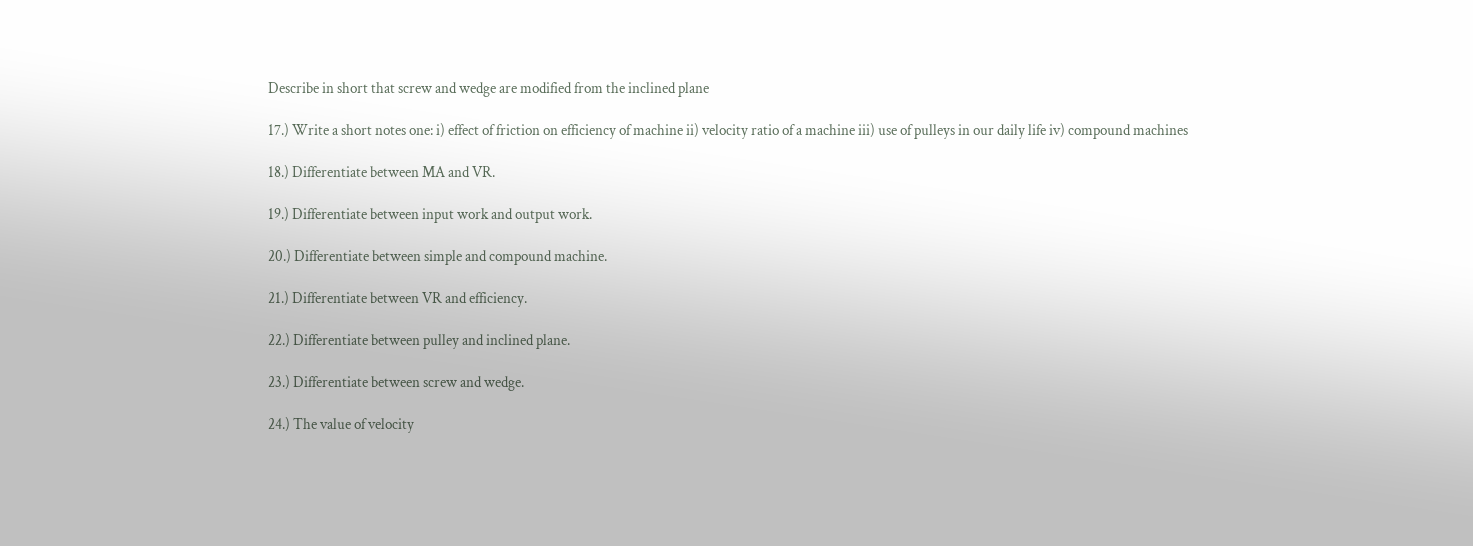Describe in short that screw and wedge are modified from the inclined plane

17.) Write a short notes one: i) effect of friction on efficiency of machine ii) velocity ratio of a machine iii) use of pulleys in our daily life iv) compound machines

18.) Differentiate between MA and VR.

19.) Differentiate between input work and output work.

20.) Differentiate between simple and compound machine.

21.) Differentiate between VR and efficiency.

22.) Differentiate between pulley and inclined plane.

23.) Differentiate between screw and wedge.

24.) The value of velocity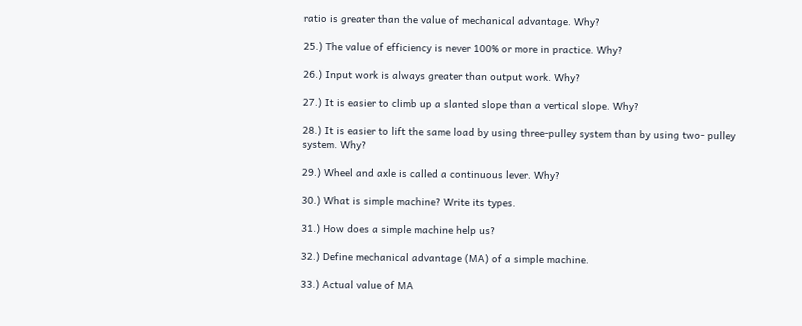ratio is greater than the value of mechanical advantage. Why?

25.) The value of efficiency is never 100% or more in practice. Why?

26.) Input work is always greater than output work. Why?

27.) It is easier to climb up a slanted slope than a vertical slope. Why?

28.) It is easier to lift the same load by using three-pulley system than by using two- pulley system. Why?

29.) Wheel and axle is called a continuous lever. Why?

30.) What is simple machine? Write its types.

31.) How does a simple machine help us?

32.) Define mechanical advantage (MA) of a simple machine.

33.) Actual value of MA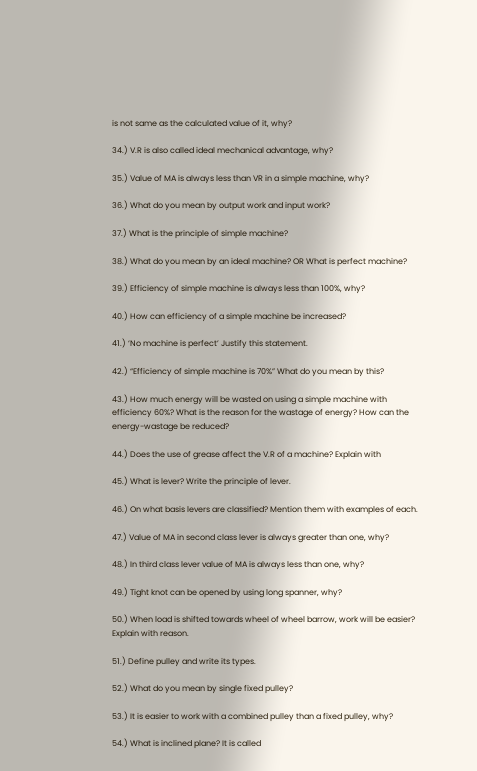is not same as the calculated value of it, why?

34.) V.R is also called ideal mechanical advantage, why?

35.) Value of MA is always less than VR in a simple machine, why?

36.) What do you mean by output work and input work?

37.) What is the principle of simple machine?

38.) What do you mean by an ideal machine? OR What is perfect machine?

39.) Efficiency of simple machine is always less than 100%, why?

40.) How can efficiency of a simple machine be increased?

41.) ‘No machine is perfect’ Justify this statement.

42.) “Efficiency of simple machine is 70%” What do you mean by this?

43.) How much energy will be wasted on using a simple machine with efficiency 60%? What is the reason for the wastage of energy? How can the energy-wastage be reduced?

44.) Does the use of grease affect the V.R of a machine? Explain with

45.) What is lever? Write the principle of lever.

46.) On what basis levers are classified? Mention them with examples of each.

47.) Value of MA in second class lever is always greater than one, why?

48.) In third class lever value of MA is always less than one, why?

49.) Tight knot can be opened by using long spanner, why?

50.) When load is shifted towards wheel of wheel barrow, work will be easier? Explain with reason.

51.) Define pulley and write its types.

52.) What do you mean by single fixed pulley?

53.) It is easier to work with a combined pulley than a fixed pulley, why?

54.) What is inclined plane? It is called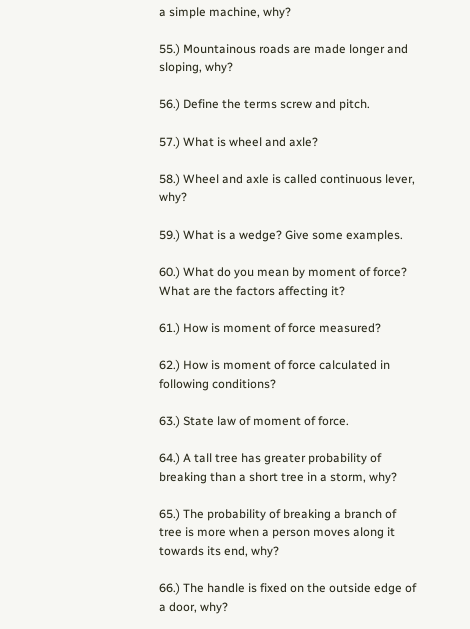a simple machine, why?

55.) Mountainous roads are made longer and sloping, why?

56.) Define the terms screw and pitch.

57.) What is wheel and axle?

58.) Wheel and axle is called continuous lever, why?

59.) What is a wedge? Give some examples.

60.) What do you mean by moment of force? What are the factors affecting it?

61.) How is moment of force measured?

62.) How is moment of force calculated in following conditions?

63.) State law of moment of force.

64.) A tall tree has greater probability of breaking than a short tree in a storm, why?

65.) The probability of breaking a branch of tree is more when a person moves along it towards its end, why?

66.) The handle is fixed on the outside edge of a door, why?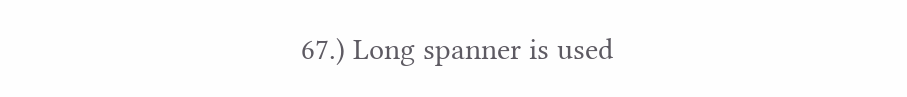67.) Long spanner is used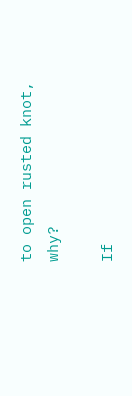to open rusted knot, why?

If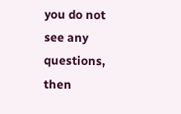you do not see any questions, then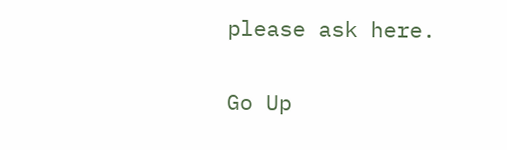please ask here.

Go Up